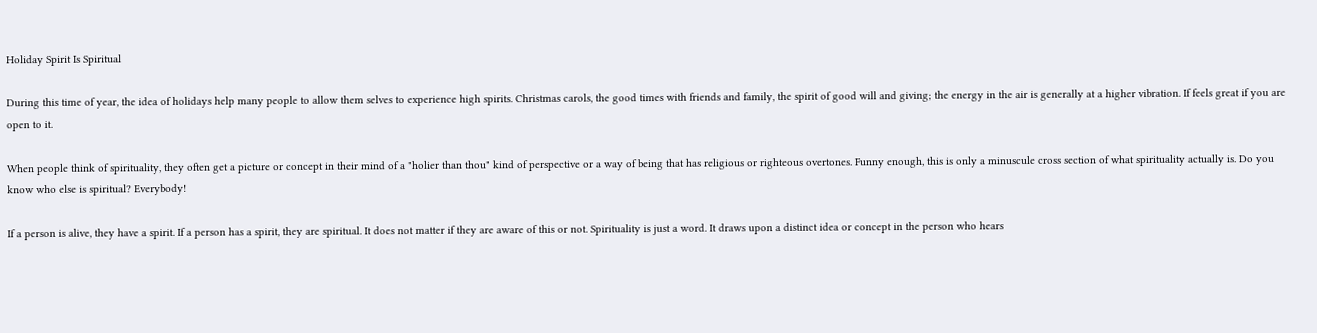Holiday Spirit Is Spiritual

During this time of year, the idea of holidays help many people to allow them selves to experience high spirits. Christmas carols, the good times with friends and family, the spirit of good will and giving; the energy in the air is generally at a higher vibration. If feels great if you are open to it.

When people think of spirituality, they often get a picture or concept in their mind of a "holier than thou" kind of perspective or a way of being that has religious or righteous overtones. Funny enough, this is only a minuscule cross section of what spirituality actually is. Do you know who else is spiritual? Everybody!

If a person is alive, they have a spirit. If a person has a spirit, they are spiritual. It does not matter if they are aware of this or not. Spirituality is just a word. It draws upon a distinct idea or concept in the person who hears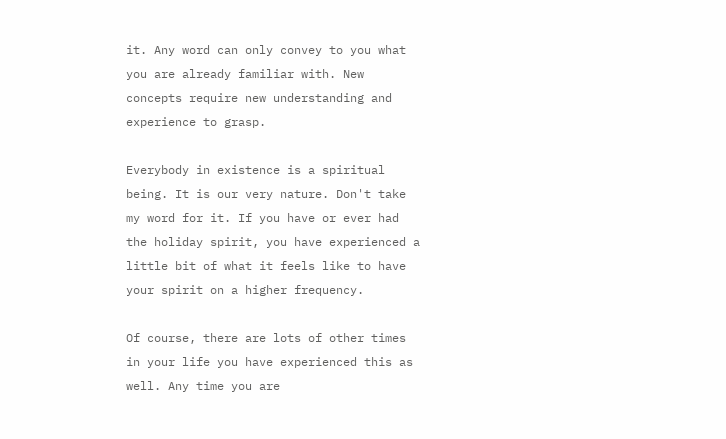it. Any word can only convey to you what you are already familiar with. New concepts require new understanding and experience to grasp.

Everybody in existence is a spiritual being. It is our very nature. Don't take my word for it. If you have or ever had the holiday spirit, you have experienced a little bit of what it feels like to have your spirit on a higher frequency.

Of course, there are lots of other times in your life you have experienced this as well. Any time you are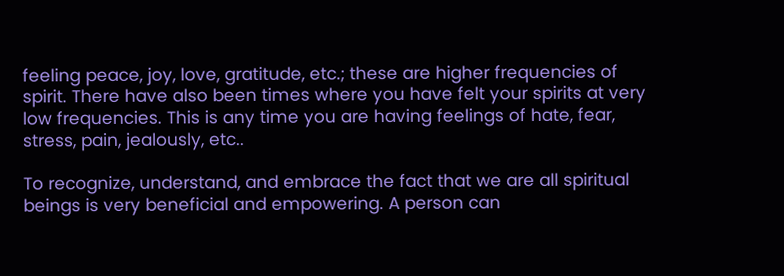feeling peace, joy, love, gratitude, etc.; these are higher frequencies of spirit. There have also been times where you have felt your spirits at very low frequencies. This is any time you are having feelings of hate, fear, stress, pain, jealously, etc..

To recognize, understand, and embrace the fact that we are all spiritual beings is very beneficial and empowering. A person can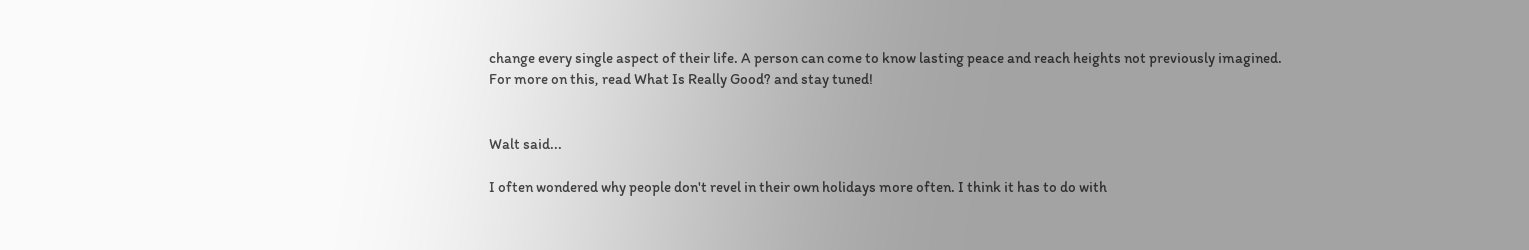change every single aspect of their life. A person can come to know lasting peace and reach heights not previously imagined. For more on this, read What Is Really Good? and stay tuned!


Walt said...

I often wondered why people don't revel in their own holidays more often. I think it has to do with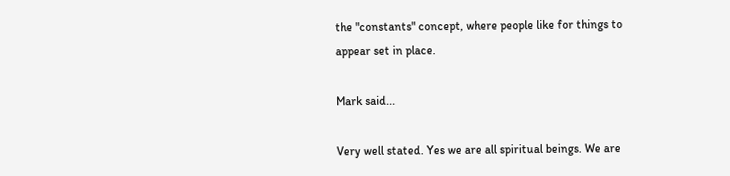the "constants" concept, where people like for things to appear set in place.

Mark said...

Very well stated. Yes we are all spiritual beings. We are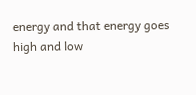energy and that energy goes high and low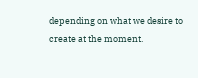depending on what we desire to create at the moment.